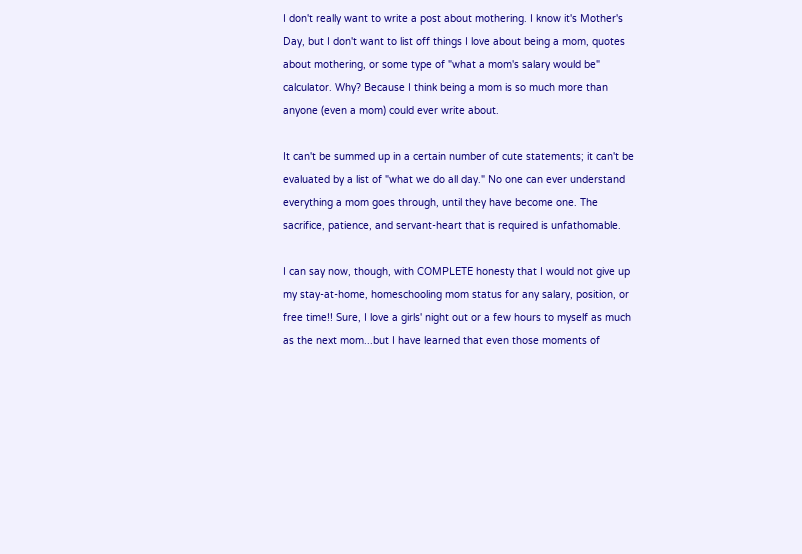I don't really want to write a post about mothering. I know it's Mother's Day, but I don't want to list off things I love about being a mom, quotes about mothering, or some type of "what a mom's salary would be" calculator. Why? Because I think being a mom is so much more than anyone (even a mom) could ever write about.

It can't be summed up in a certain number of cute statements; it can't be evaluated by a list of "what we do all day." No one can ever understand everything a mom goes through, until they have become one. The sacrifice, patience, and servant-heart that is required is unfathomable.

I can say now, though, with COMPLETE honesty that I would not give up my stay-at-home, homeschooling mom status for any salary, position, or free time!! Sure, I love a girls' night out or a few hours to myself as much as the next mom...but I have learned that even those moments of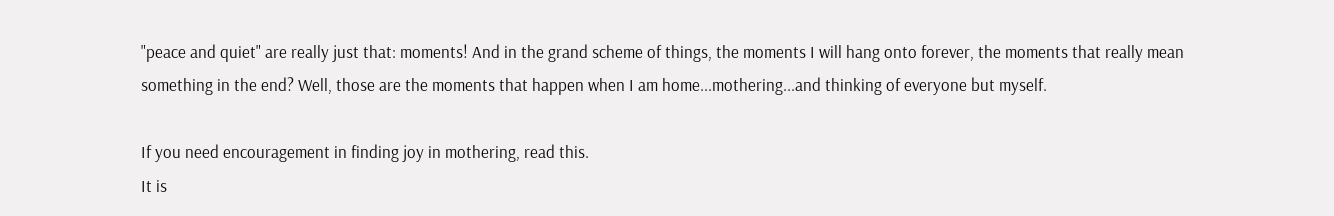"peace and quiet" are really just that: moments! And in the grand scheme of things, the moments I will hang onto forever, the moments that really mean something in the end? Well, those are the moments that happen when I am home...mothering...and thinking of everyone but myself.

If you need encouragement in finding joy in mothering, read this.
It is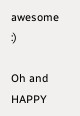awesome :)

Oh and HAPPY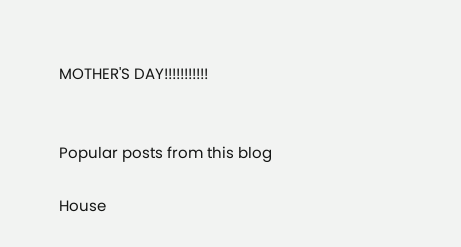MOTHER'S DAY!!!!!!!!!!!


Popular posts from this blog

House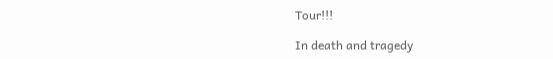Tour!!!

In death and tragedy